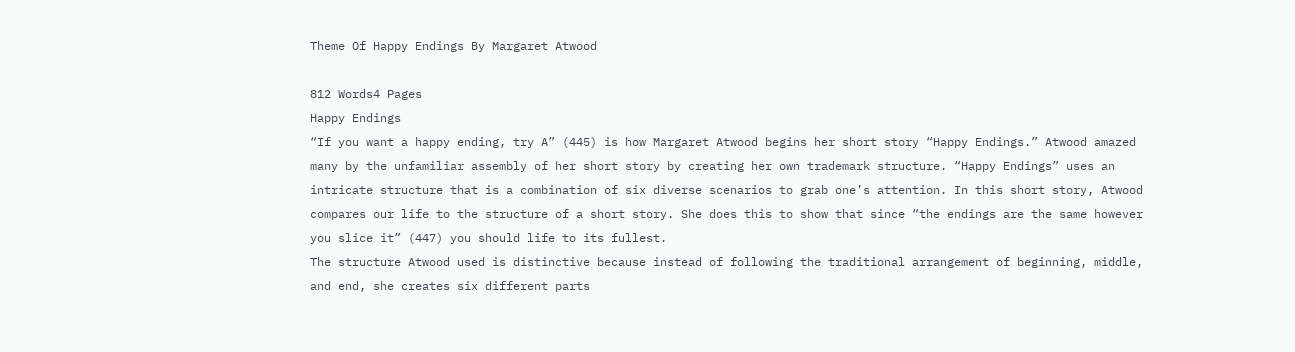Theme Of Happy Endings By Margaret Atwood

812 Words4 Pages
Happy Endings
“If you want a happy ending, try A” (445) is how Margaret Atwood begins her short story “Happy Endings.” Atwood amazed many by the unfamiliar assembly of her short story by creating her own trademark structure. “Happy Endings” uses an intricate structure that is a combination of six diverse scenarios to grab one’s attention. In this short story, Atwood compares our life to the structure of a short story. She does this to show that since “the endings are the same however you slice it” (447) you should life to its fullest.
The structure Atwood used is distinctive because instead of following the traditional arrangement of beginning, middle, and end, she creates six different parts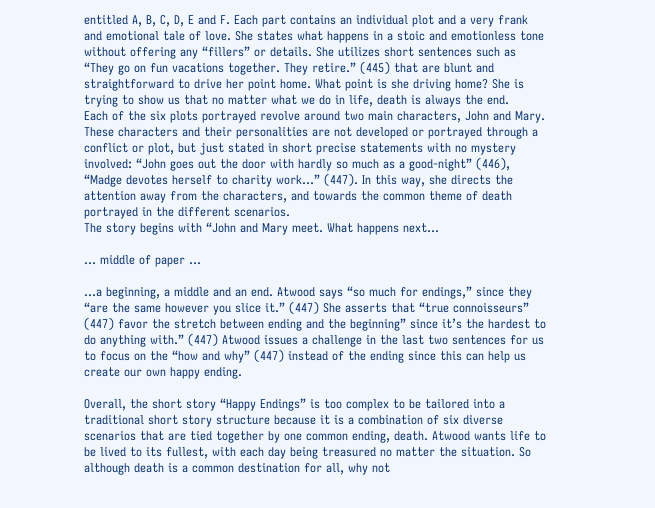entitled A, B, C, D, E and F. Each part contains an individual plot and a very frank and emotional tale of love. She states what happens in a stoic and emotionless tone without offering any “fillers” or details. She utilizes short sentences such as “They go on fun vacations together. They retire.” (445) that are blunt and straightforward to drive her point home. What point is she driving home? She is trying to show us that no matter what we do in life, death is always the end.
Each of the six plots portrayed revolve around two main characters, John and Mary. These characters and their personalities are not developed or portrayed through a conflict or plot, but just stated in short precise statements with no mystery involved: “John goes out the door with hardly so much as a good-night” (446), “Madge devotes herself to charity work…” (447). In this way, she directs the attention away from the characters, and towards the common theme of death portrayed in the different scenarios.
The story begins with “John and Mary meet. What happens next...

... middle of paper ...

...a beginning, a middle and an end. Atwood says “so much for endings,” since they “are the same however you slice it.” (447) She asserts that “true connoisseurs” (447) favor the stretch between ending and the beginning” since it’s the hardest to do anything with.” (447) Atwood issues a challenge in the last two sentences for us to focus on the “how and why” (447) instead of the ending since this can help us create our own happy ending.

Overall, the short story “Happy Endings” is too complex to be tailored into a traditional short story structure because it is a combination of six diverse scenarios that are tied together by one common ending, death. Atwood wants life to be lived to its fullest, with each day being treasured no matter the situation. So although death is a common destination for all, why not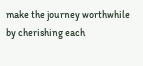make the journey worthwhile by cherishing each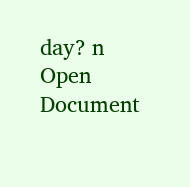day? n
Open Document